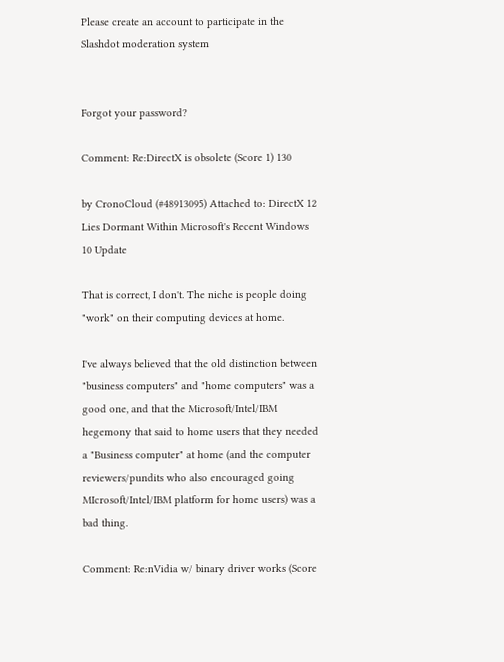Please create an account to participate in the Slashdot moderation system


Forgot your password?

Comment: Re:DirectX is obsolete (Score 1) 130

by CronoCloud (#48913095) Attached to: DirectX 12 Lies Dormant Within Microsoft's Recent Windows 10 Update

That is correct, I don't. The niche is people doing "work" on their computing devices at home.

I've always believed that the old distinction between "business computers" and "home computers" was a good one, and that the Microsoft/Intel/IBM hegemony that said to home users that they needed a "Business computer" at home (and the computer reviewers/pundits who also encouraged going MIcrosoft/Intel/IBM platform for home users) was a bad thing.

Comment: Re:nVidia w/ binary driver works (Score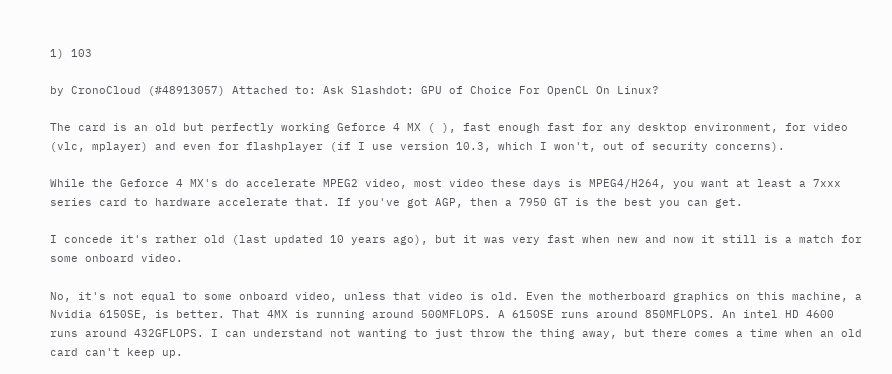1) 103

by CronoCloud (#48913057) Attached to: Ask Slashdot: GPU of Choice For OpenCL On Linux?

The card is an old but perfectly working Geforce 4 MX ( ), fast enough fast for any desktop environment, for video (vlc, mplayer) and even for flashplayer (if I use version 10.3, which I won't, out of security concerns).

While the Geforce 4 MX's do accelerate MPEG2 video, most video these days is MPEG4/H264, you want at least a 7xxx series card to hardware accelerate that. If you've got AGP, then a 7950 GT is the best you can get.

I concede it's rather old (last updated 10 years ago), but it was very fast when new and now it still is a match for some onboard video.

No, it's not equal to some onboard video, unless that video is old. Even the motherboard graphics on this machine, a Nvidia 6150SE, is better. That 4MX is running around 500MFLOPS. A 6150SE runs around 850MFLOPS. An intel HD 4600 runs around 432GFLOPS. I can understand not wanting to just throw the thing away, but there comes a time when an old card can't keep up.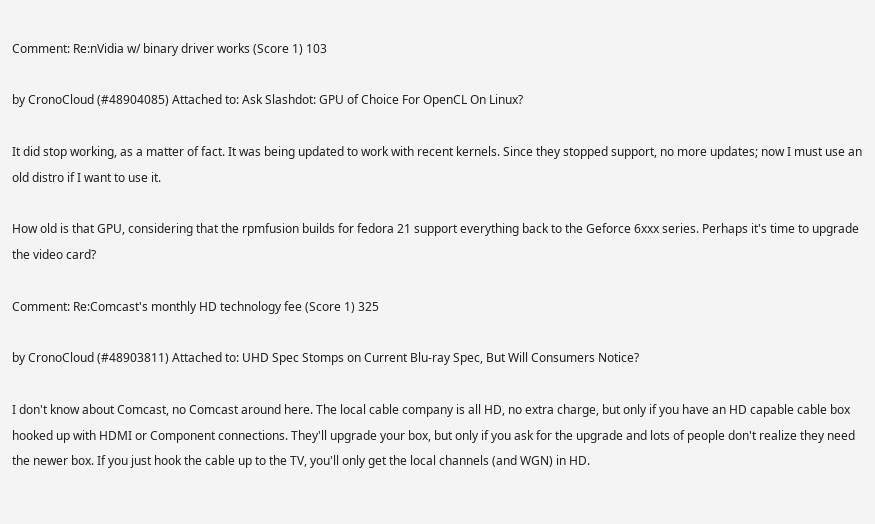Comment: Re:nVidia w/ binary driver works (Score 1) 103

by CronoCloud (#48904085) Attached to: Ask Slashdot: GPU of Choice For OpenCL On Linux?

It did stop working, as a matter of fact. It was being updated to work with recent kernels. Since they stopped support, no more updates; now I must use an old distro if I want to use it.

How old is that GPU, considering that the rpmfusion builds for fedora 21 support everything back to the Geforce 6xxx series. Perhaps it's time to upgrade the video card?

Comment: Re:Comcast's monthly HD technology fee (Score 1) 325

by CronoCloud (#48903811) Attached to: UHD Spec Stomps on Current Blu-ray Spec, But Will Consumers Notice?

I don't know about Comcast, no Comcast around here. The local cable company is all HD, no extra charge, but only if you have an HD capable cable box hooked up with HDMI or Component connections. They'll upgrade your box, but only if you ask for the upgrade and lots of people don't realize they need the newer box. If you just hook the cable up to the TV, you'll only get the local channels (and WGN) in HD.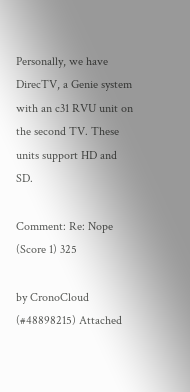Personally, we have DirecTV, a Genie system with an c31 RVU unit on the second TV. These units support HD and SD.

Comment: Re: Nope (Score 1) 325

by CronoCloud (#48898215) Attached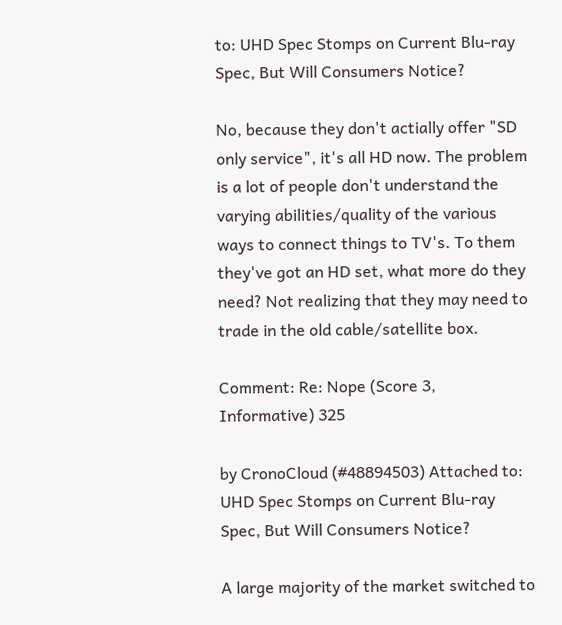to: UHD Spec Stomps on Current Blu-ray Spec, But Will Consumers Notice?

No, because they don't actially offer "SD only service", it's all HD now. The problem is a lot of people don't understand the varying abilities/quality of the various ways to connect things to TV's. To them they've got an HD set, what more do they need? Not realizing that they may need to trade in the old cable/satellite box.

Comment: Re: Nope (Score 3, Informative) 325

by CronoCloud (#48894503) Attached to: UHD Spec Stomps on Current Blu-ray Spec, But Will Consumers Notice?

A large majority of the market switched to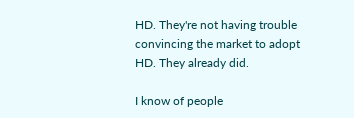HD. They're not having trouble convincing the market to adopt HD. They already did.

I know of people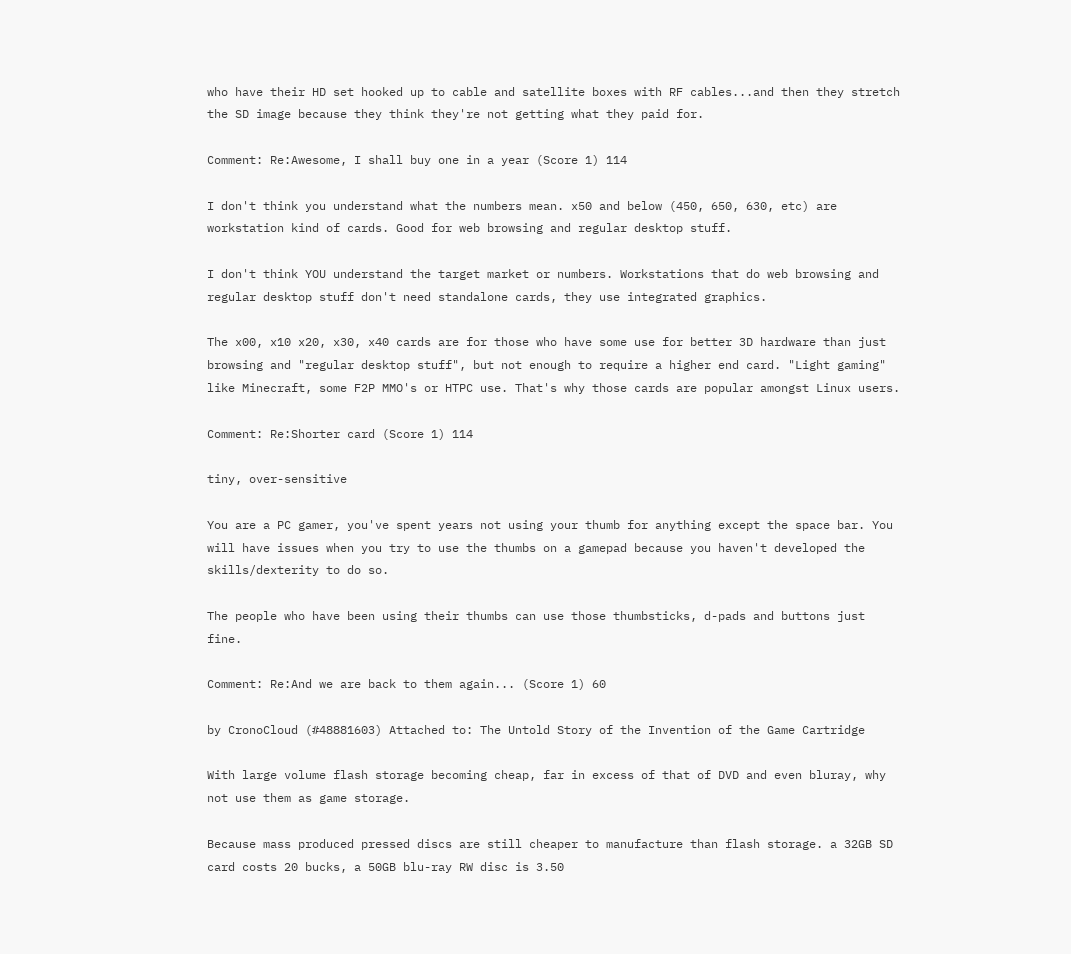who have their HD set hooked up to cable and satellite boxes with RF cables...and then they stretch the SD image because they think they're not getting what they paid for.

Comment: Re:Awesome, I shall buy one in a year (Score 1) 114

I don't think you understand what the numbers mean. x50 and below (450, 650, 630, etc) are workstation kind of cards. Good for web browsing and regular desktop stuff.

I don't think YOU understand the target market or numbers. Workstations that do web browsing and regular desktop stuff don't need standalone cards, they use integrated graphics.

The x00, x10 x20, x30, x40 cards are for those who have some use for better 3D hardware than just browsing and "regular desktop stuff", but not enough to require a higher end card. "Light gaming" like Minecraft, some F2P MMO's or HTPC use. That's why those cards are popular amongst Linux users.

Comment: Re:Shorter card (Score 1) 114

tiny, over-sensitive

You are a PC gamer, you've spent years not using your thumb for anything except the space bar. You will have issues when you try to use the thumbs on a gamepad because you haven't developed the skills/dexterity to do so.

The people who have been using their thumbs can use those thumbsticks, d-pads and buttons just fine.

Comment: Re:And we are back to them again... (Score 1) 60

by CronoCloud (#48881603) Attached to: The Untold Story of the Invention of the Game Cartridge

With large volume flash storage becoming cheap, far in excess of that of DVD and even bluray, why not use them as game storage.

Because mass produced pressed discs are still cheaper to manufacture than flash storage. a 32GB SD card costs 20 bucks, a 50GB blu-ray RW disc is 3.50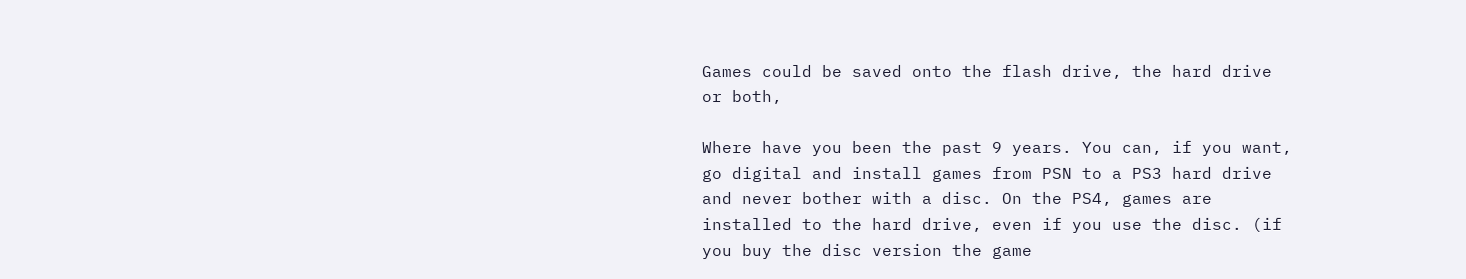Games could be saved onto the flash drive, the hard drive or both,

Where have you been the past 9 years. You can, if you want, go digital and install games from PSN to a PS3 hard drive and never bother with a disc. On the PS4, games are installed to the hard drive, even if you use the disc. (if you buy the disc version the game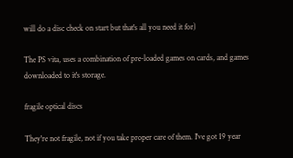will do a disc check on start but that's all you need it for)

The PS vita, uses a combination of pre-loaded games on cards, and games downloaded to it's storage.

fragile optical discs

They're not fragile, not if you take proper care of them. I've got 19 year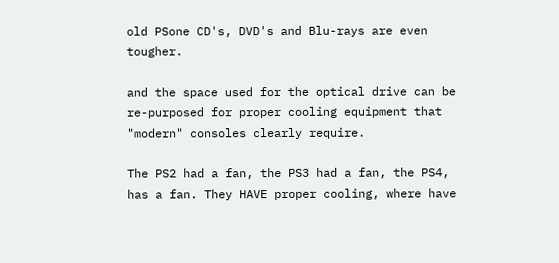old PSone CD's, DVD's and Blu-rays are even tougher.

and the space used for the optical drive can be re-purposed for proper cooling equipment that "modern" consoles clearly require.

The PS2 had a fan, the PS3 had a fan, the PS4, has a fan. They HAVE proper cooling, where have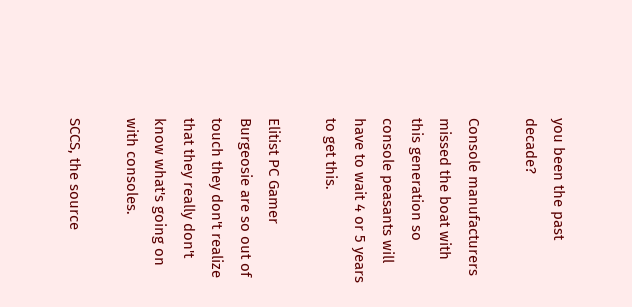you been the past decade?

Console manufacturers missed the boat with this generation so console peasants will have to wait 4 or 5 years to get this.

Elitist PC Gamer Burgeosie are so out of touch they don't realize that they really don't know what's going on with consoles.

SCCS, the source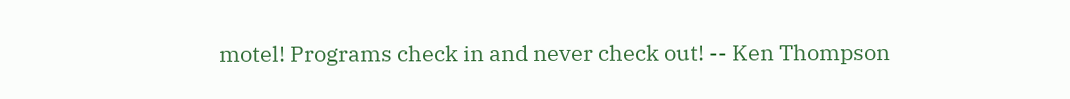motel! Programs check in and never check out! -- Ken Thompson